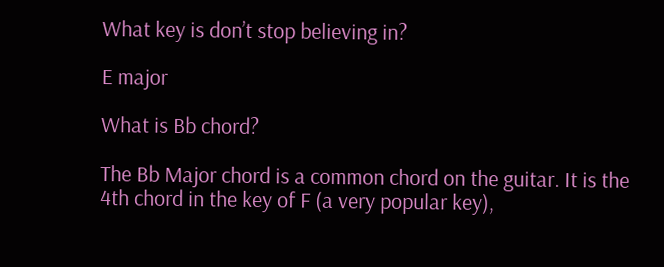What key is don’t stop believing in?

E major

What is Bb chord?

The Bb Major chord is a common chord on the guitar. It is the 4th chord in the key of F (a very popular key),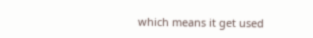which means it get used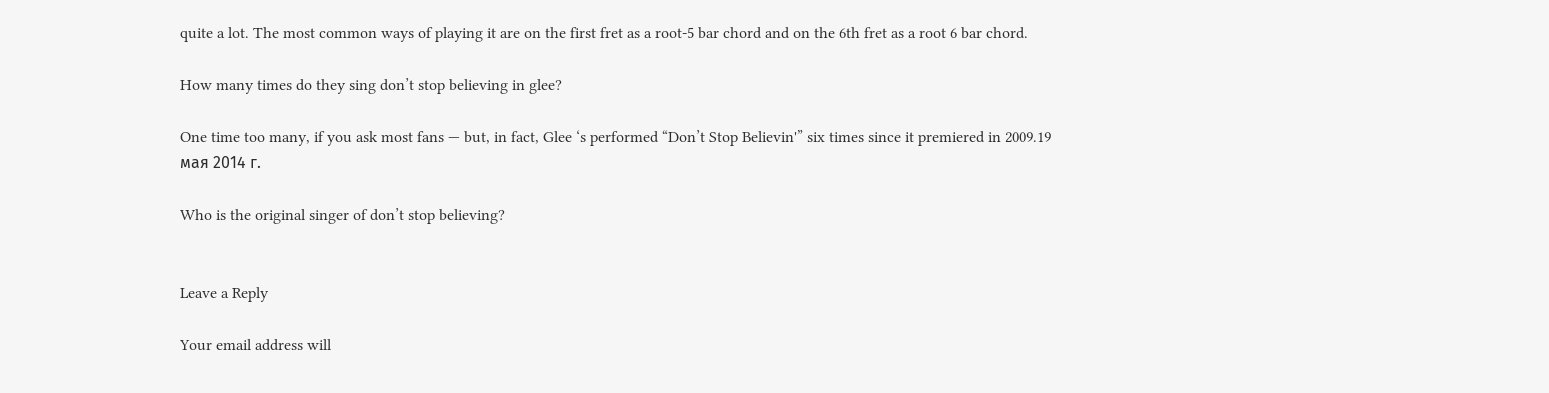quite a lot. The most common ways of playing it are on the first fret as a root-5 bar chord and on the 6th fret as a root 6 bar chord.

How many times do they sing don’t stop believing in glee?

One time too many, if you ask most fans — but, in fact, Glee ‘s performed “Don’t Stop Believin'” six times since it premiered in 2009.19 мая 2014 г.

Who is the original singer of don’t stop believing?


Leave a Reply

Your email address will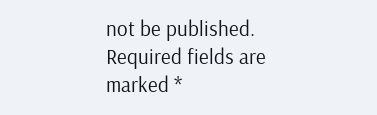not be published. Required fields are marked *